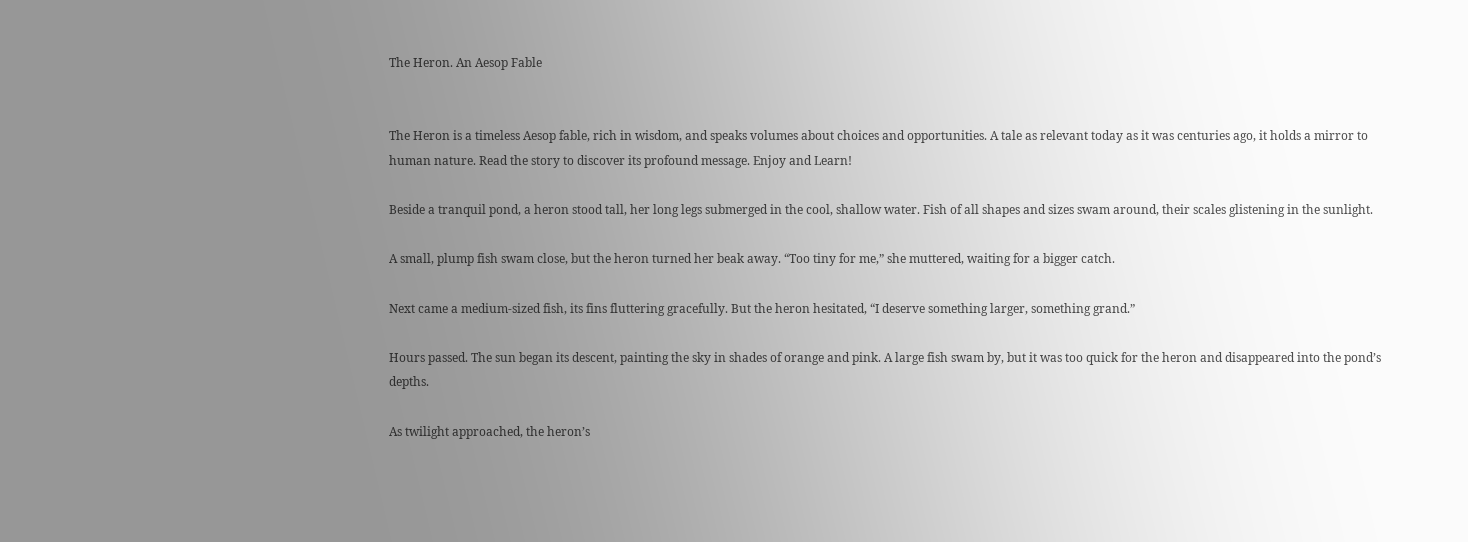The Heron. An Aesop Fable


The Heron is a timeless Aesop fable, rich in wisdom, and speaks volumes about choices and opportunities. A tale as relevant today as it was centuries ago, it holds a mirror to human nature. Read the story to discover its profound message. Enjoy and Learn!

Beside a tranquil pond, a heron stood tall, her long legs submerged in the cool, shallow water. Fish of all shapes and sizes swam around, their scales glistening in the sunlight.

A small, plump fish swam close, but the heron turned her beak away. “Too tiny for me,” she muttered, waiting for a bigger catch.

Next came a medium-sized fish, its fins fluttering gracefully. But the heron hesitated, “I deserve something larger, something grand.”

Hours passed. The sun began its descent, painting the sky in shades of orange and pink. A large fish swam by, but it was too quick for the heron and disappeared into the pond’s depths.

As twilight approached, the heron’s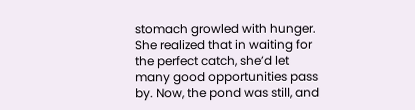stomach growled with hunger. She realized that in waiting for the perfect catch, she’d let many good opportunities pass by. Now, the pond was still, and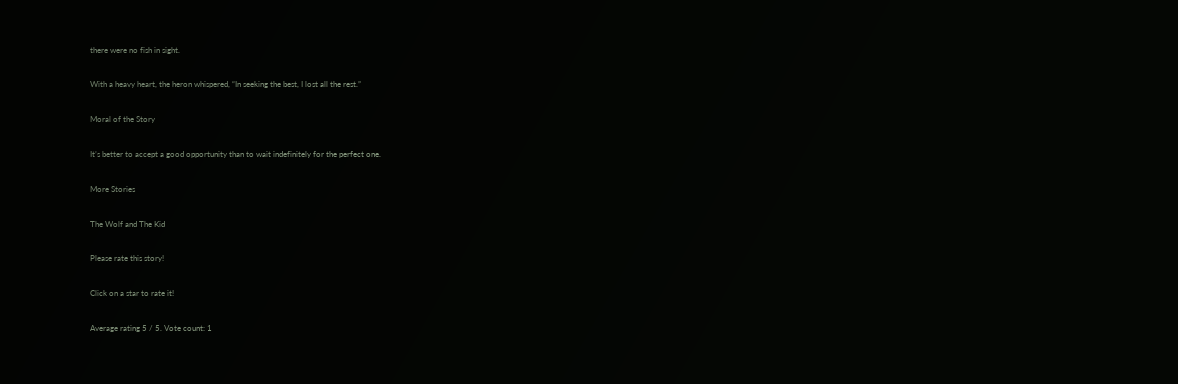there were no fish in sight.

With a heavy heart, the heron whispered, “In seeking the best, I lost all the rest.”

Moral of the Story

It’s better to accept a good opportunity than to wait indefinitely for the perfect one.

More Stories

The Wolf and The Kid

Please rate this story!

Click on a star to rate it!

Average rating 5 / 5. Vote count: 1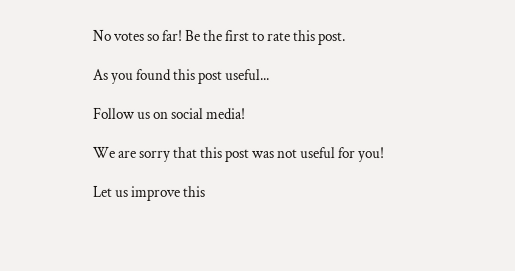No votes so far! Be the first to rate this post.

As you found this post useful...

Follow us on social media!

We are sorry that this post was not useful for you!

Let us improve this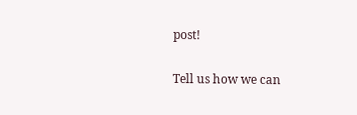post!

Tell us how we can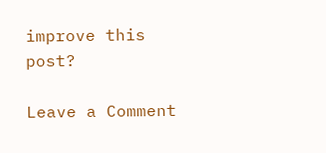improve this post?

Leave a Comment